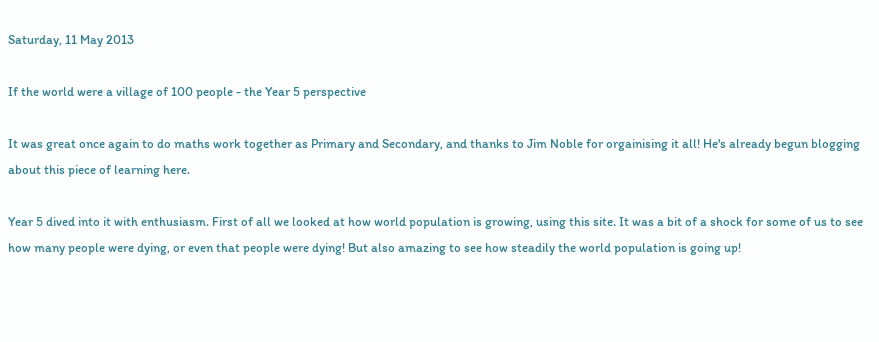Saturday, 11 May 2013

If the world were a village of 100 people - the Year 5 perspective

It was great once again to do maths work together as Primary and Secondary, and thanks to Jim Noble for orgainising it all! He's already begun blogging about this piece of learning here.

Year 5 dived into it with enthusiasm. First of all we looked at how world population is growing, using this site. It was a bit of a shock for some of us to see how many people were dying, or even that people were dying! But also amazing to see how steadily the world population is going up!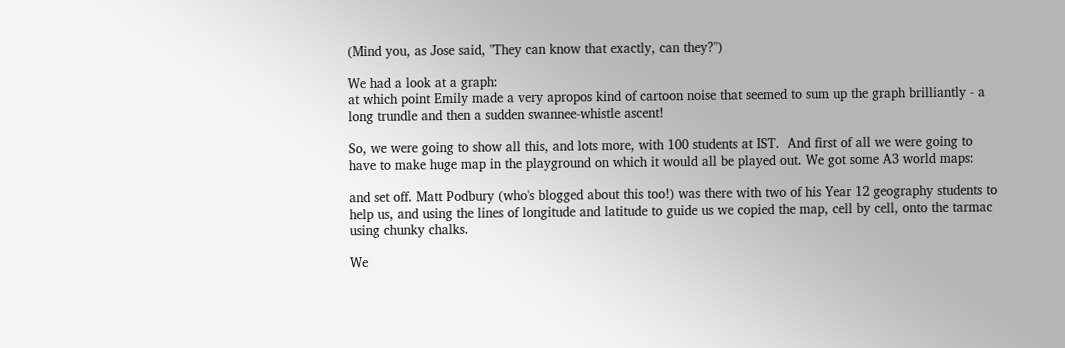(Mind you, as Jose said, "They can know that exactly, can they?")

We had a look at a graph:
at which point Emily made a very apropos kind of cartoon noise that seemed to sum up the graph brilliantly - a long trundle and then a sudden swannee-whistle ascent!

So, we were going to show all this, and lots more, with 100 students at IST.  And first of all we were going to have to make huge map in the playground on which it would all be played out. We got some A3 world maps:

and set off. Matt Podbury (who's blogged about this too!) was there with two of his Year 12 geography students to help us, and using the lines of longitude and latitude to guide us we copied the map, cell by cell, onto the tarmac using chunky chalks.

We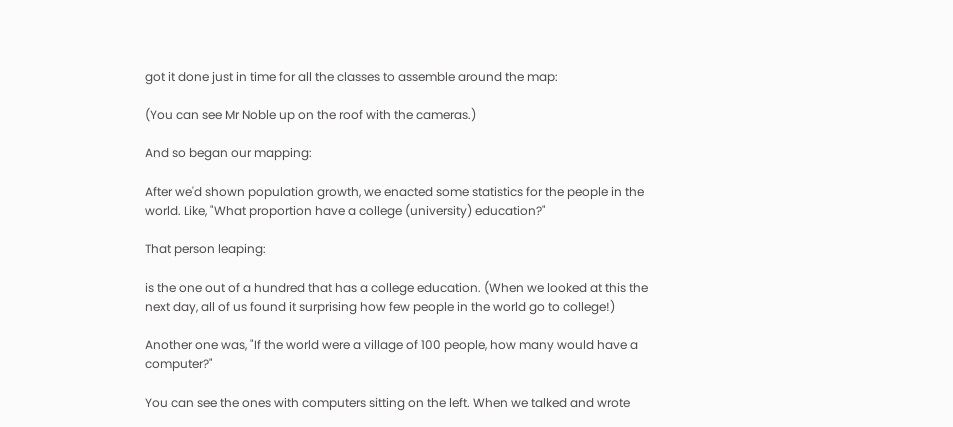got it done just in time for all the classes to assemble around the map:

(You can see Mr Noble up on the roof with the cameras.)

And so began our mapping:

After we'd shown population growth, we enacted some statistics for the people in the world. Like, "What proportion have a college (university) education?"

That person leaping:

is the one out of a hundred that has a college education. (When we looked at this the next day, all of us found it surprising how few people in the world go to college!)

Another one was, "If the world were a village of 100 people, how many would have a computer?"

You can see the ones with computers sitting on the left. When we talked and wrote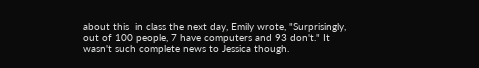about this  in class the next day, Emily wrote, "Surprisingly, out of 100 people, 7 have computers and 93 don't." It wasn't such complete news to Jessica though.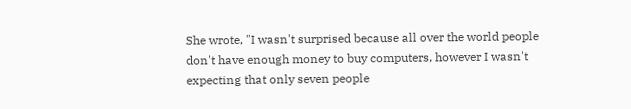She wrote, "I wasn't surprised because all over the world people don't have enough money to buy computers, however I wasn't expecting that only seven people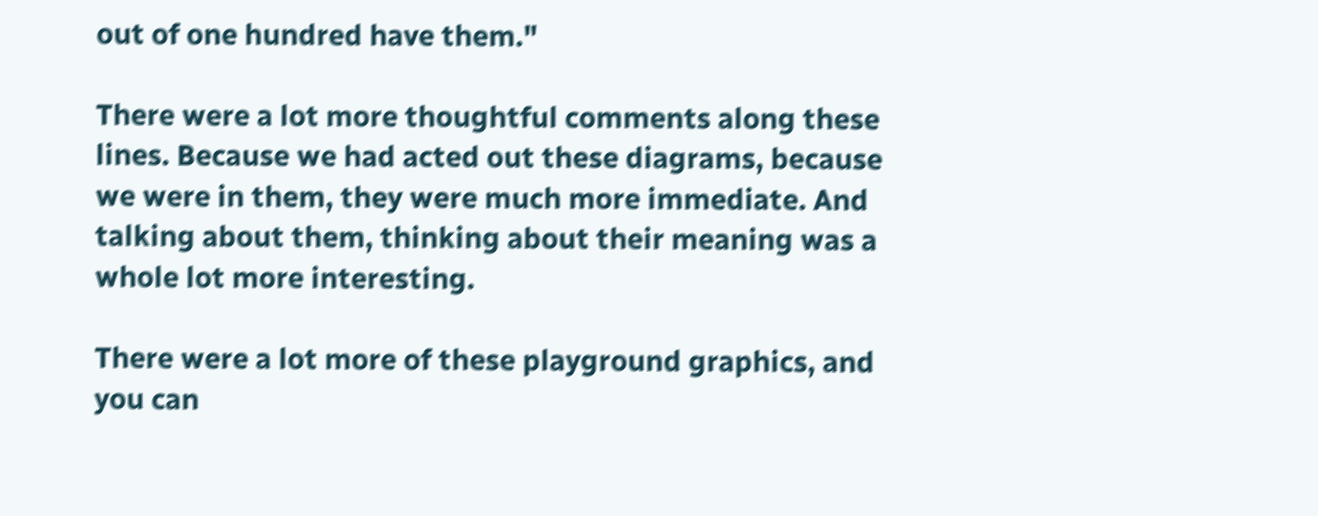out of one hundred have them."

There were a lot more thoughtful comments along these lines. Because we had acted out these diagrams, because we were in them, they were much more immediate. And talking about them, thinking about their meaning was a whole lot more interesting.

There were a lot more of these playground graphics, and you can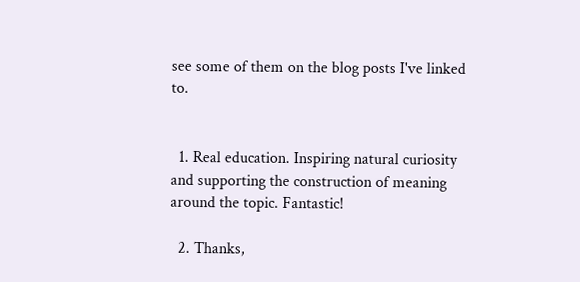see some of them on the blog posts I've linked to.


  1. Real education. Inspiring natural curiosity and supporting the construction of meaning around the topic. Fantastic!

  2. Thanks,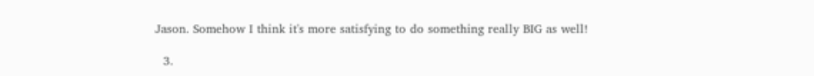Jason. Somehow I think it's more satisfying to do something really BIG as well!

  3.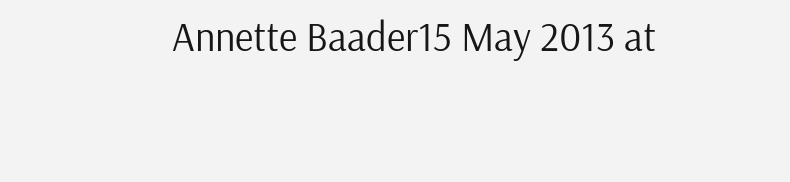Annette Baader15 May 2013 at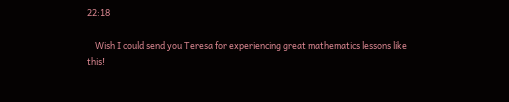22:18

    Wish I could send you Teresa for experiencing great mathematics lessons like this!